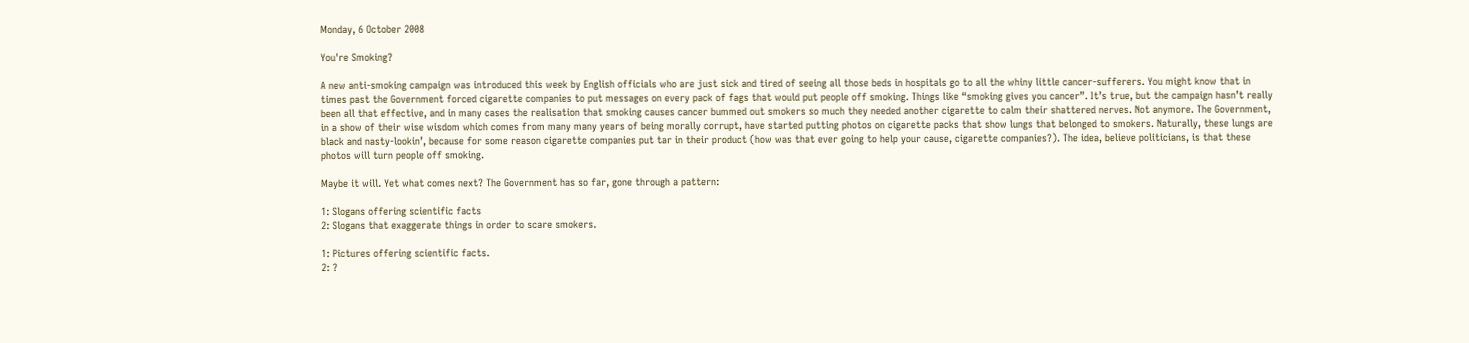Monday, 6 October 2008

You're Smoking?

A new anti-smoking campaign was introduced this week by English officials who are just sick and tired of seeing all those beds in hospitals go to all the whiny little cancer-sufferers. You might know that in times past the Government forced cigarette companies to put messages on every pack of fags that would put people off smoking. Things like “smoking gives you cancer”. It’s true, but the campaign hasn’t really been all that effective, and in many cases the realisation that smoking causes cancer bummed out smokers so much they needed another cigarette to calm their shattered nerves. Not anymore. The Government, in a show of their wise wisdom which comes from many many years of being morally corrupt, have started putting photos on cigarette packs that show lungs that belonged to smokers. Naturally, these lungs are black and nasty-lookin’, because for some reason cigarette companies put tar in their product (how was that ever going to help your cause, cigarette companies?). The idea, believe politicians, is that these photos will turn people off smoking.

Maybe it will. Yet what comes next? The Government has so far, gone through a pattern:

1: Slogans offering scientific facts
2: Slogans that exaggerate things in order to scare smokers.

1: Pictures offering scientific facts.
2: ?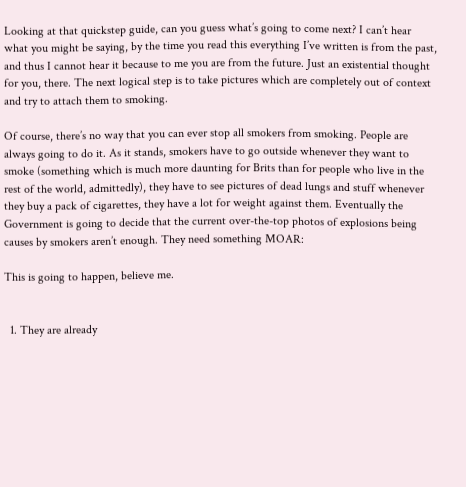Looking at that quickstep guide, can you guess what’s going to come next? I can’t hear what you might be saying, by the time you read this everything I’ve written is from the past, and thus I cannot hear it because to me you are from the future. Just an existential thought for you, there. The next logical step is to take pictures which are completely out of context and try to attach them to smoking.

Of course, there’s no way that you can ever stop all smokers from smoking. People are always going to do it. As it stands, smokers have to go outside whenever they want to smoke (something which is much more daunting for Brits than for people who live in the rest of the world, admittedly), they have to see pictures of dead lungs and stuff whenever they buy a pack of cigarettes, they have a lot for weight against them. Eventually the Government is going to decide that the current over-the-top photos of explosions being causes by smokers aren’t enough. They need something MOAR:

This is going to happen, believe me.


  1. They are already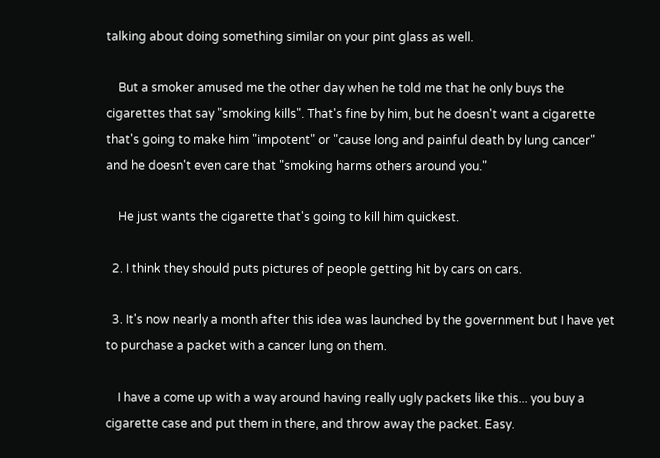talking about doing something similar on your pint glass as well.

    But a smoker amused me the other day when he told me that he only buys the cigarettes that say "smoking kills". That's fine by him, but he doesn't want a cigarette that's going to make him "impotent" or "cause long and painful death by lung cancer" and he doesn't even care that "smoking harms others around you."

    He just wants the cigarette that's going to kill him quickest.

  2. I think they should puts pictures of people getting hit by cars on cars.

  3. It's now nearly a month after this idea was launched by the government but I have yet to purchase a packet with a cancer lung on them.

    I have a come up with a way around having really ugly packets like this... you buy a cigarette case and put them in there, and throw away the packet. Easy.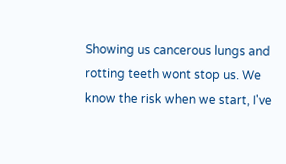Showing us cancerous lungs and rotting teeth wont stop us. We know the risk when we start, I've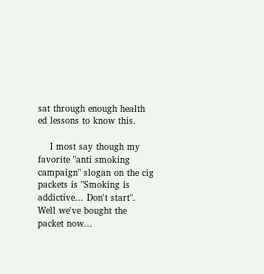sat through enough health ed lessons to know this.

    I most say though my favorite "anti smoking campaign" slogan on the cig packets is "Smoking is addictive... Don't start". Well we've bought the packet now...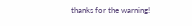thanks for the warning!